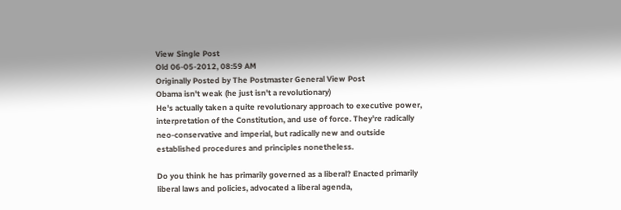View Single Post
Old 06-05-2012, 08:59 AM
Originally Posted by The Postmaster General View Post
Obama isn't weak (he just isn't a revolutionary)
He's actually taken a quite revolutionary approach to executive power, interpretation of the Constitution, and use of force. They're radically neo-conservative and imperial, but radically new and outside established procedures and principles nonetheless.

Do you think he has primarily governed as a liberal? Enacted primarily liberal laws and policies, advocated a liberal agenda,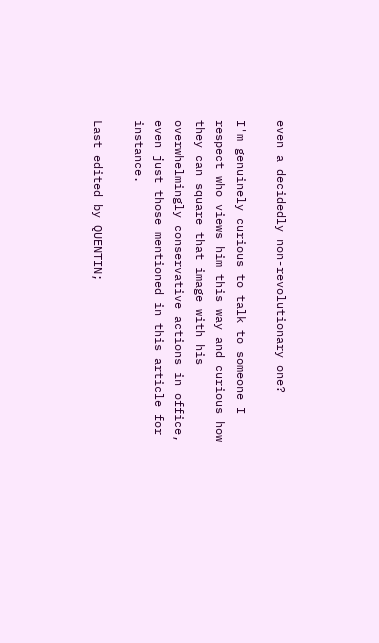even a decidedly non-revolutionary one?

I'm genuinely curious to talk to someone I respect who views him this way and curious how they can square that image with his overwhelmingly conservative actions in office, even just those mentioned in this article for instance.

Last edited by QUENTIN;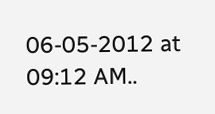06-05-2012 at 09:12 AM..